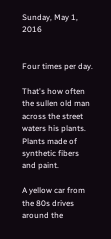Sunday, May 1, 2016


Four times per day.

That's how often the sullen old man across the street waters his plants. Plants made of synthetic fibers and paint.

A yellow car from the 80s drives around the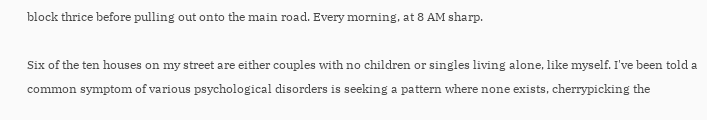block thrice before pulling out onto the main road. Every morning, at 8 AM sharp.

Six of the ten houses on my street are either couples with no children or singles living alone, like myself. I've been told a common symptom of various psychological disorders is seeking a pattern where none exists, cherrypicking the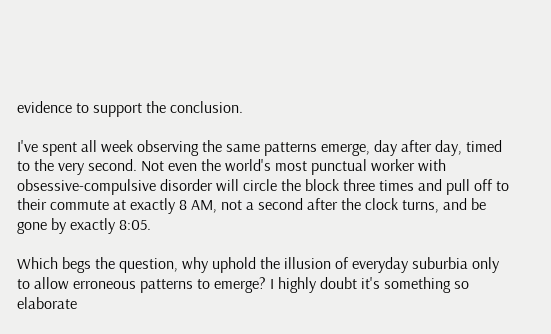evidence to support the conclusion.

I've spent all week observing the same patterns emerge, day after day, timed to the very second. Not even the world's most punctual worker with obsessive-compulsive disorder will circle the block three times and pull off to their commute at exactly 8 AM, not a second after the clock turns, and be gone by exactly 8:05.

Which begs the question, why uphold the illusion of everyday suburbia only to allow erroneous patterns to emerge? I highly doubt it's something so elaborate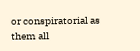or conspiratorial as them all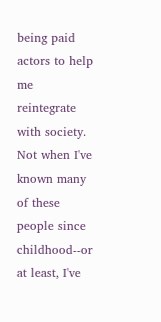being paid actors to help me reintegrate with society. Not when I've known many of these people since childhood--or at least, I've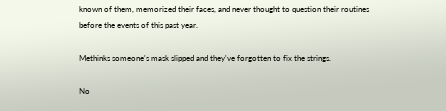known of them, memorized their faces, and never thought to question their routines before the events of this past year.

Methinks someone's mask slipped and they've forgotten to fix the strings.

No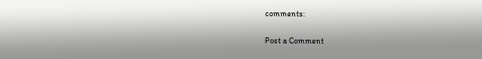comments:

Post a Comment